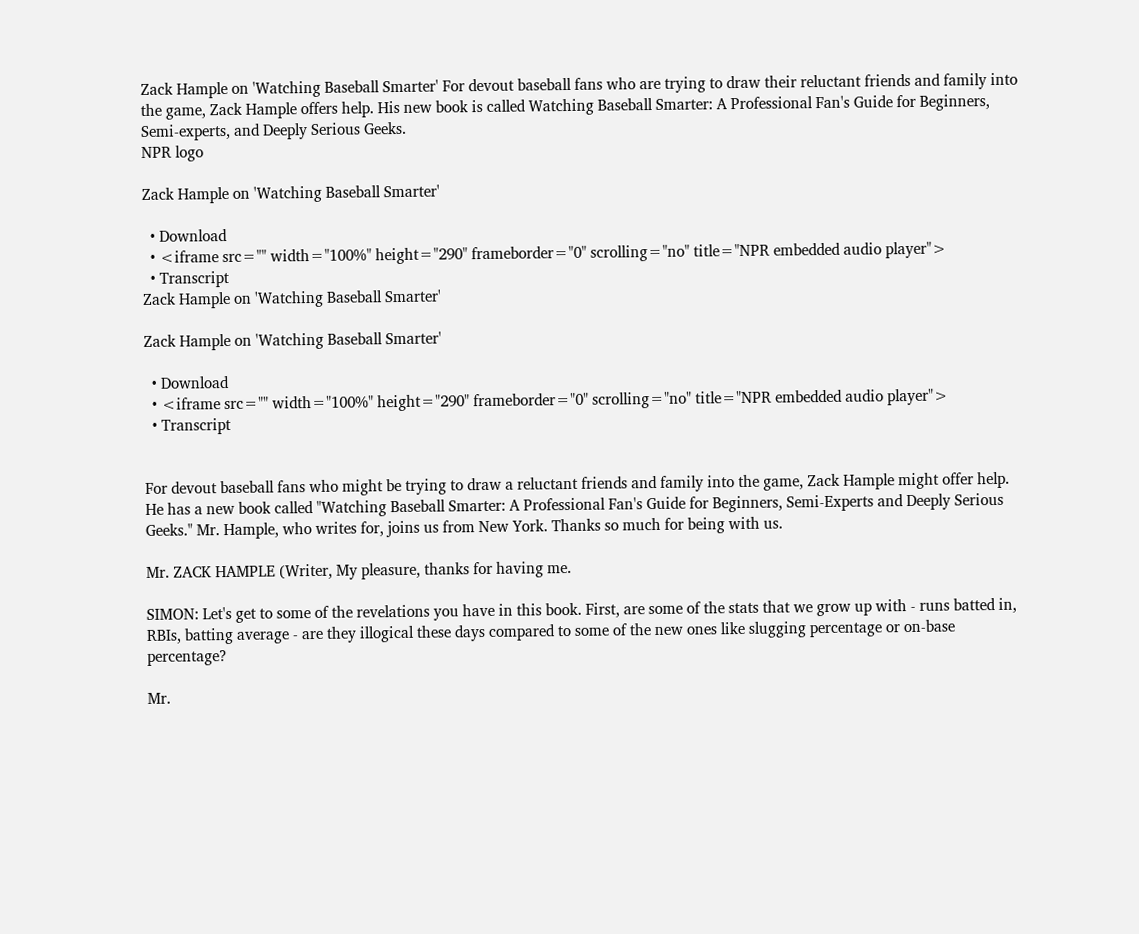Zack Hample on 'Watching Baseball Smarter' For devout baseball fans who are trying to draw their reluctant friends and family into the game, Zack Hample offers help. His new book is called Watching Baseball Smarter: A Professional Fan's Guide for Beginners, Semi-experts, and Deeply Serious Geeks.
NPR logo

Zack Hample on 'Watching Baseball Smarter'

  • Download
  • <iframe src="" width="100%" height="290" frameborder="0" scrolling="no" title="NPR embedded audio player">
  • Transcript
Zack Hample on 'Watching Baseball Smarter'

Zack Hample on 'Watching Baseball Smarter'

  • Download
  • <iframe src="" width="100%" height="290" frameborder="0" scrolling="no" title="NPR embedded audio player">
  • Transcript


For devout baseball fans who might be trying to draw a reluctant friends and family into the game, Zack Hample might offer help. He has a new book called "Watching Baseball Smarter: A Professional Fan's Guide for Beginners, Semi-Experts and Deeply Serious Geeks." Mr. Hample, who writes for, joins us from New York. Thanks so much for being with us.

Mr. ZACK HAMPLE (Writer, My pleasure, thanks for having me.

SIMON: Let's get to some of the revelations you have in this book. First, are some of the stats that we grow up with - runs batted in, RBIs, batting average - are they illogical these days compared to some of the new ones like slugging percentage or on-base percentage?

Mr.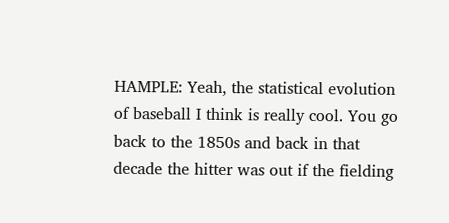HAMPLE: Yeah, the statistical evolution of baseball I think is really cool. You go back to the 1850s and back in that decade the hitter was out if the fielding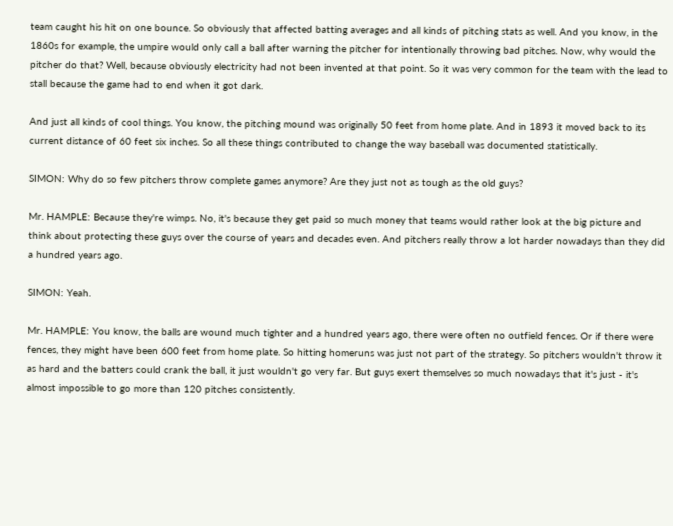team caught his hit on one bounce. So obviously that affected batting averages and all kinds of pitching stats as well. And you know, in the 1860s for example, the umpire would only call a ball after warning the pitcher for intentionally throwing bad pitches. Now, why would the pitcher do that? Well, because obviously electricity had not been invented at that point. So it was very common for the team with the lead to stall because the game had to end when it got dark.

And just all kinds of cool things. You know, the pitching mound was originally 50 feet from home plate. And in 1893 it moved back to its current distance of 60 feet six inches. So all these things contributed to change the way baseball was documented statistically.

SIMON: Why do so few pitchers throw complete games anymore? Are they just not as tough as the old guys?

Mr. HAMPLE: Because they're wimps. No, it's because they get paid so much money that teams would rather look at the big picture and think about protecting these guys over the course of years and decades even. And pitchers really throw a lot harder nowadays than they did a hundred years ago.

SIMON: Yeah.

Mr. HAMPLE: You know, the balls are wound much tighter and a hundred years ago, there were often no outfield fences. Or if there were fences, they might have been 600 feet from home plate. So hitting homeruns was just not part of the strategy. So pitchers wouldn't throw it as hard and the batters could crank the ball, it just wouldn't go very far. But guys exert themselves so much nowadays that it's just - it's almost impossible to go more than 120 pitches consistently.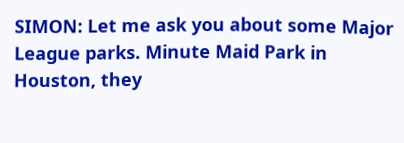SIMON: Let me ask you about some Major League parks. Minute Maid Park in Houston, they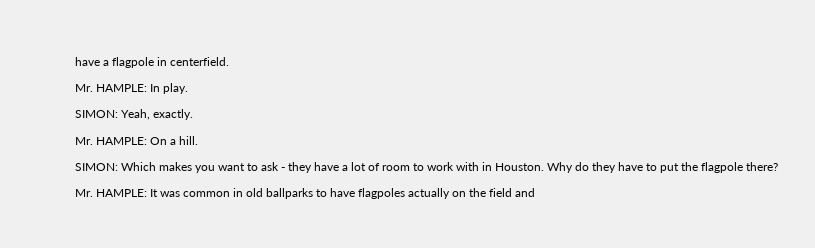have a flagpole in centerfield.

Mr. HAMPLE: In play.

SIMON: Yeah, exactly.

Mr. HAMPLE: On a hill.

SIMON: Which makes you want to ask - they have a lot of room to work with in Houston. Why do they have to put the flagpole there?

Mr. HAMPLE: It was common in old ballparks to have flagpoles actually on the field and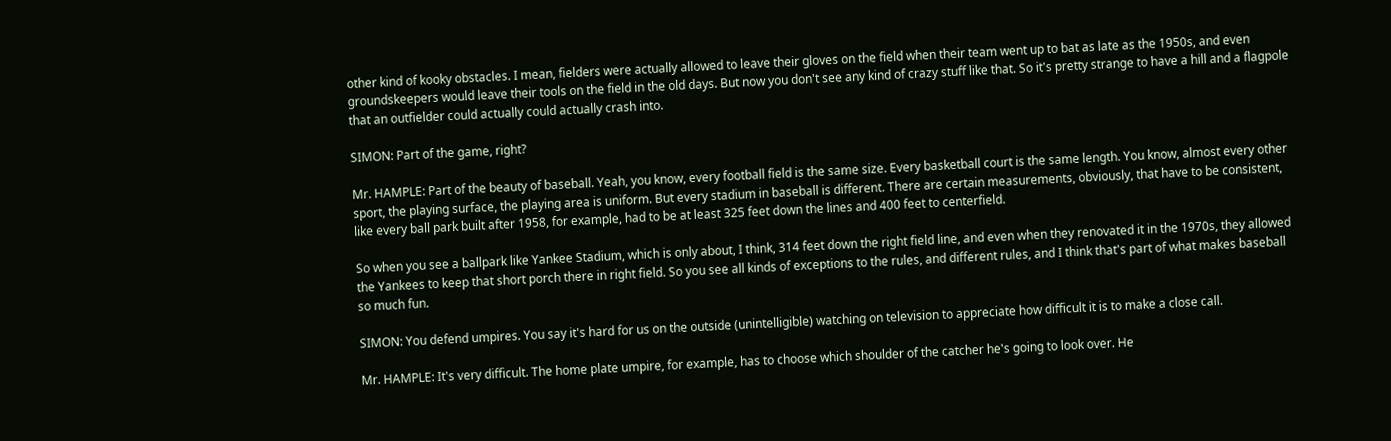other kind of kooky obstacles. I mean, fielders were actually allowed to leave their gloves on the field when their team went up to bat as late as the 1950s, and even groundskeepers would leave their tools on the field in the old days. But now you don't see any kind of crazy stuff like that. So it's pretty strange to have a hill and a flagpole that an outfielder could actually could actually crash into.

SIMON: Part of the game, right?

Mr. HAMPLE: Part of the beauty of baseball. Yeah, you know, every football field is the same size. Every basketball court is the same length. You know, almost every other sport, the playing surface, the playing area is uniform. But every stadium in baseball is different. There are certain measurements, obviously, that have to be consistent, like every ball park built after 1958, for example, had to be at least 325 feet down the lines and 400 feet to centerfield.

So when you see a ballpark like Yankee Stadium, which is only about, I think, 314 feet down the right field line, and even when they renovated it in the 1970s, they allowed the Yankees to keep that short porch there in right field. So you see all kinds of exceptions to the rules, and different rules, and I think that's part of what makes baseball so much fun.

SIMON: You defend umpires. You say it's hard for us on the outside (unintelligible) watching on television to appreciate how difficult it is to make a close call.

Mr. HAMPLE: It's very difficult. The home plate umpire, for example, has to choose which shoulder of the catcher he's going to look over. He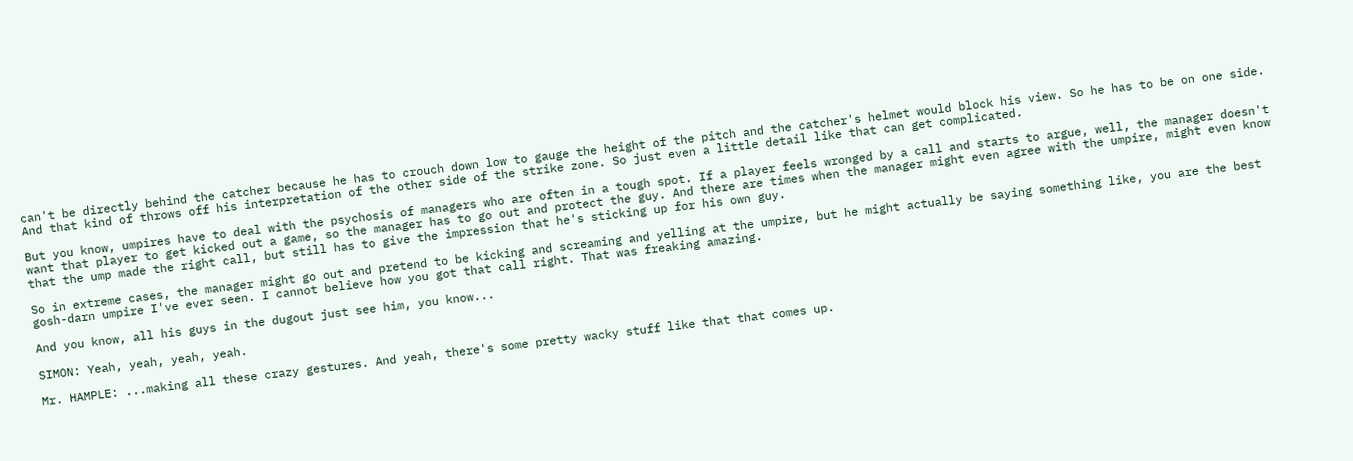can't be directly behind the catcher because he has to crouch down low to gauge the height of the pitch and the catcher's helmet would block his view. So he has to be on one side. And that kind of throws off his interpretation of the other side of the strike zone. So just even a little detail like that can get complicated.

But you know, umpires have to deal with the psychosis of managers who are often in a tough spot. If a player feels wronged by a call and starts to argue, well, the manager doesn't want that player to get kicked out a game, so the manager has to go out and protect the guy. And there are times when the manager might even agree with the umpire, might even know that the ump made the right call, but still has to give the impression that he's sticking up for his own guy.

So in extreme cases, the manager might go out and pretend to be kicking and screaming and yelling at the umpire, but he might actually be saying something like, you are the best gosh-darn umpire I've ever seen. I cannot believe how you got that call right. That was freaking amazing.

And you know, all his guys in the dugout just see him, you know...

SIMON: Yeah, yeah, yeah, yeah.

Mr. HAMPLE: ...making all these crazy gestures. And yeah, there's some pretty wacky stuff like that that comes up.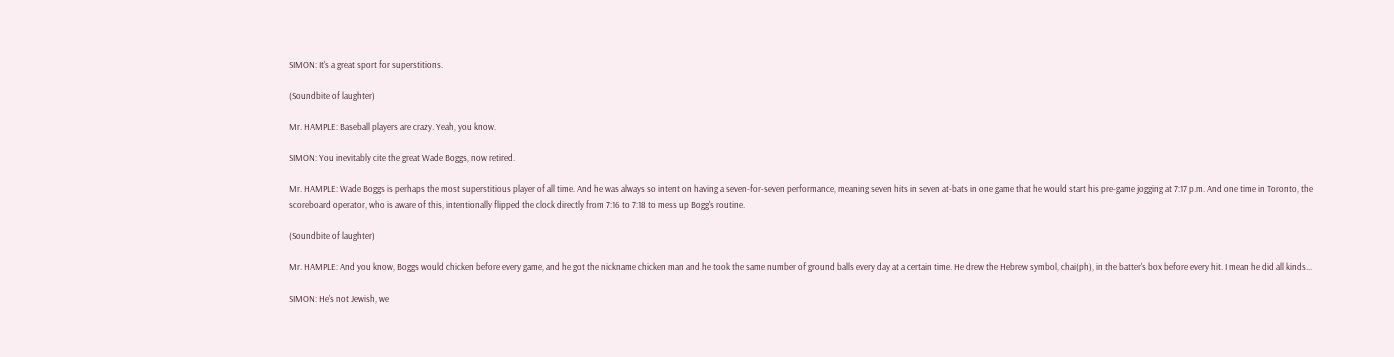SIMON: It's a great sport for superstitions.

(Soundbite of laughter)

Mr. HAMPLE: Baseball players are crazy. Yeah, you know.

SIMON: You inevitably cite the great Wade Boggs, now retired.

Mr. HAMPLE: Wade Boggs is perhaps the most superstitious player of all time. And he was always so intent on having a seven-for-seven performance, meaning seven hits in seven at-bats in one game that he would start his pre-game jogging at 7:17 p.m. And one time in Toronto, the scoreboard operator, who is aware of this, intentionally flipped the clock directly from 7:16 to 7:18 to mess up Bogg's routine.

(Soundbite of laughter)

Mr. HAMPLE: And you know, Boggs would chicken before every game, and he got the nickname chicken man and he took the same number of ground balls every day at a certain time. He drew the Hebrew symbol, chai(ph), in the batter's box before every hit. I mean he did all kinds...

SIMON: He's not Jewish, we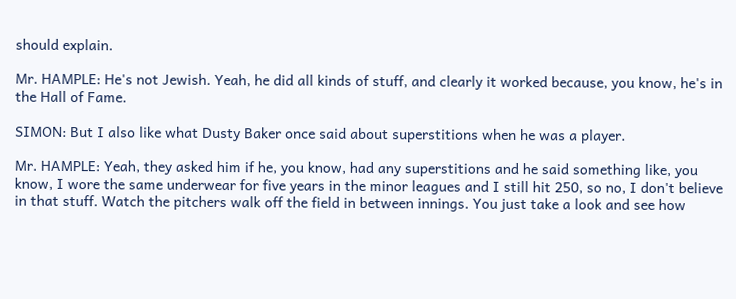should explain.

Mr. HAMPLE: He's not Jewish. Yeah, he did all kinds of stuff, and clearly it worked because, you know, he's in the Hall of Fame.

SIMON: But I also like what Dusty Baker once said about superstitions when he was a player.

Mr. HAMPLE: Yeah, they asked him if he, you know, had any superstitions and he said something like, you know, I wore the same underwear for five years in the minor leagues and I still hit 250, so no, I don't believe in that stuff. Watch the pitchers walk off the field in between innings. You just take a look and see how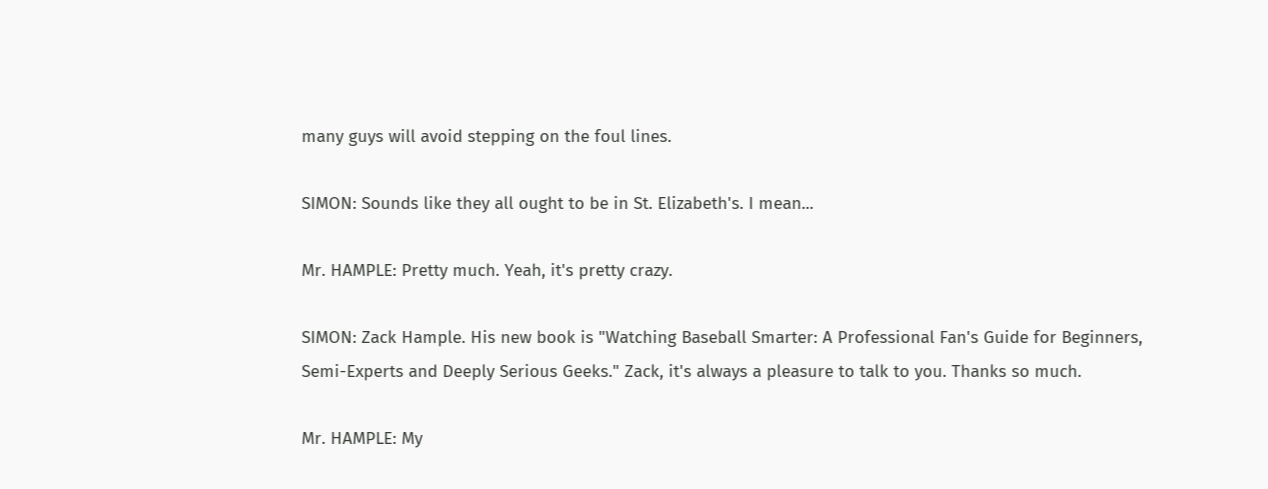many guys will avoid stepping on the foul lines.

SIMON: Sounds like they all ought to be in St. Elizabeth's. I mean...

Mr. HAMPLE: Pretty much. Yeah, it's pretty crazy.

SIMON: Zack Hample. His new book is "Watching Baseball Smarter: A Professional Fan's Guide for Beginners, Semi-Experts and Deeply Serious Geeks." Zack, it's always a pleasure to talk to you. Thanks so much.

Mr. HAMPLE: My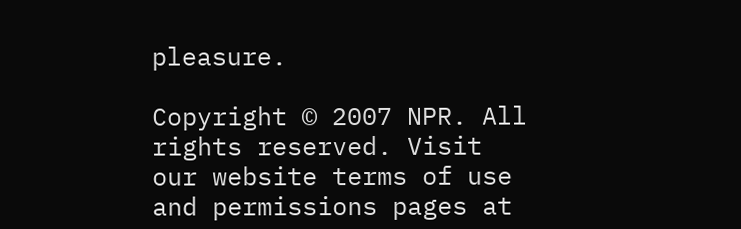pleasure.

Copyright © 2007 NPR. All rights reserved. Visit our website terms of use and permissions pages at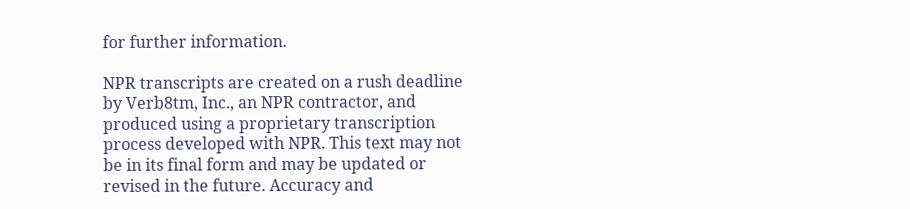for further information.

NPR transcripts are created on a rush deadline by Verb8tm, Inc., an NPR contractor, and produced using a proprietary transcription process developed with NPR. This text may not be in its final form and may be updated or revised in the future. Accuracy and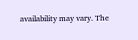availability may vary. The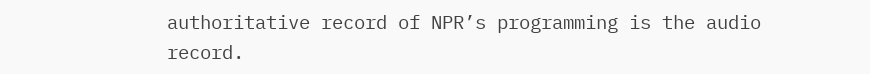authoritative record of NPR’s programming is the audio record.